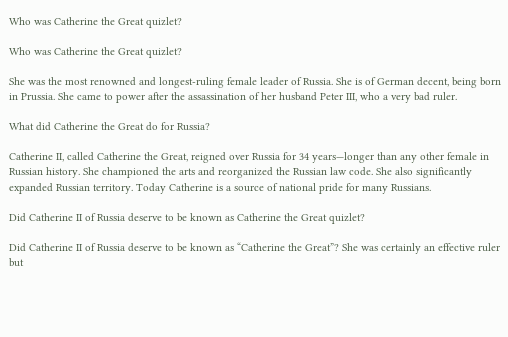Who was Catherine the Great quizlet?

Who was Catherine the Great quizlet?

She was the most renowned and longest-ruling female leader of Russia. She is of German decent, being born in Prussia. She came to power after the assassination of her husband Peter III, who a very bad ruler.

What did Catherine the Great do for Russia?

Catherine II, called Catherine the Great, reigned over Russia for 34 years—longer than any other female in Russian history. She championed the arts and reorganized the Russian law code. She also significantly expanded Russian territory. Today Catherine is a source of national pride for many Russians.

Did Catherine II of Russia deserve to be known as Catherine the Great quizlet?

Did Catherine II of Russia deserve to be known as “Catherine the Great”? She was certainly an effective ruler but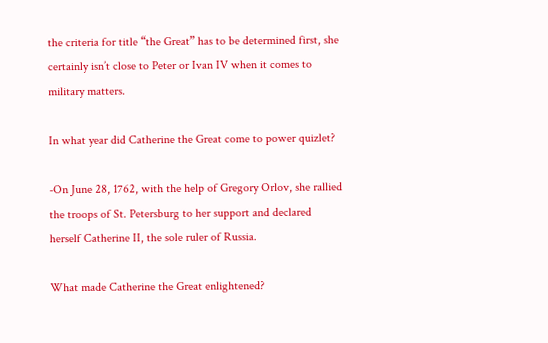the criteria for title “the Great” has to be determined first, she certainly isn’t close to Peter or Ivan IV when it comes to military matters.

In what year did Catherine the Great come to power quizlet?

-On June 28, 1762, with the help of Gregory Orlov, she rallied the troops of St. Petersburg to her support and declared herself Catherine II, the sole ruler of Russia.

What made Catherine the Great enlightened?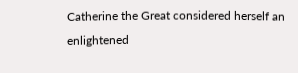Catherine the Great considered herself an enlightened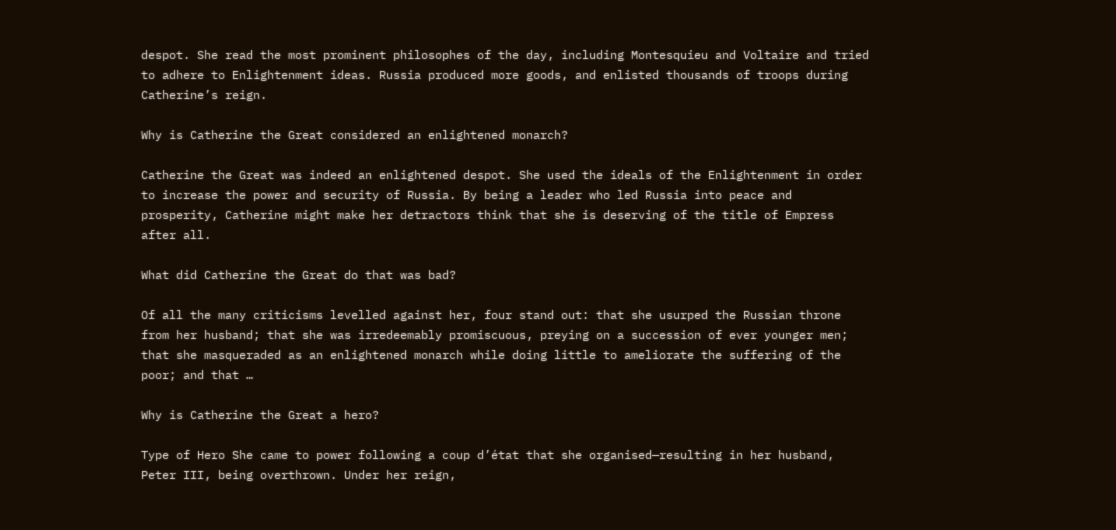despot. She read the most prominent philosophes of the day, including Montesquieu and Voltaire and tried to adhere to Enlightenment ideas. Russia produced more goods, and enlisted thousands of troops during Catherine’s reign.

Why is Catherine the Great considered an enlightened monarch?

Catherine the Great was indeed an enlightened despot. She used the ideals of the Enlightenment in order to increase the power and security of Russia. By being a leader who led Russia into peace and prosperity, Catherine might make her detractors think that she is deserving of the title of Empress after all.

What did Catherine the Great do that was bad?

Of all the many criticisms levelled against her, four stand out: that she usurped the Russian throne from her husband; that she was irredeemably promiscuous, preying on a succession of ever younger men; that she masqueraded as an enlightened monarch while doing little to ameliorate the suffering of the poor; and that …

Why is Catherine the Great a hero?

Type of Hero She came to power following a coup d’état that she organised—resulting in her husband, Peter III, being overthrown. Under her reign,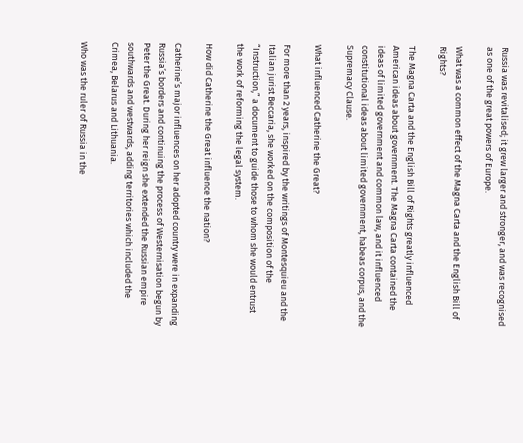Russia was revitalised; it grew larger and stronger, and was recognised as one of the great powers of Europe.

What was a common effect of the Magna Carta and the English Bill of Rights?

The Magna Carta and the English Bill of Rights greatly influenced American ideas about government. The Magna Carta contained the ideas of limited government and common law, and it influenced constitutional ideas about limited government, habeas corpus, and the Supremacy Clause.

What influenced Catherine the Great?

For more than 2 years, inspired by the writings of Montesquieu and the Italian jurist Beccaria, she worked on the composition of the “Instruction,” a document to guide those to whom she would entrust the work of reforming the legal system.

How did Catherine the Great influence the nation?

Catherine’s major influences on her adopted country were in expanding Russia’s borders and continuing the process of Westernisation begun by Peter the Great. During her reign she extended the Russian empire southwards and westwards, adding territories which included the Crimea, Belarus and Lithuania.

Who was the ruler of Russia in the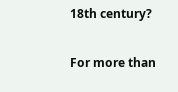18th century?

For more than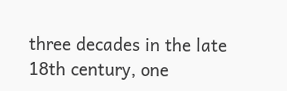three decades in the late 18th century, one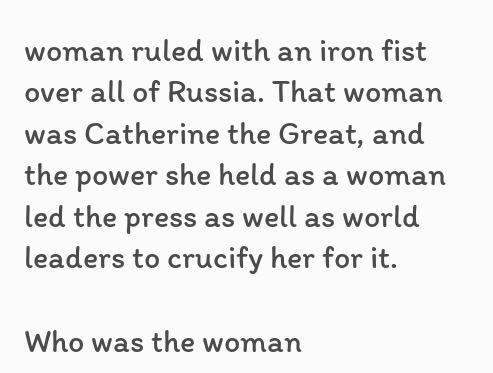woman ruled with an iron fist over all of Russia. That woman was Catherine the Great, and the power she held as a woman led the press as well as world leaders to crucify her for it.

Who was the woman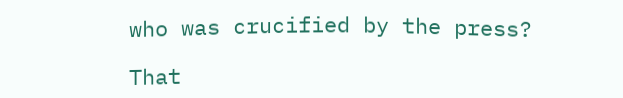who was crucified by the press?

That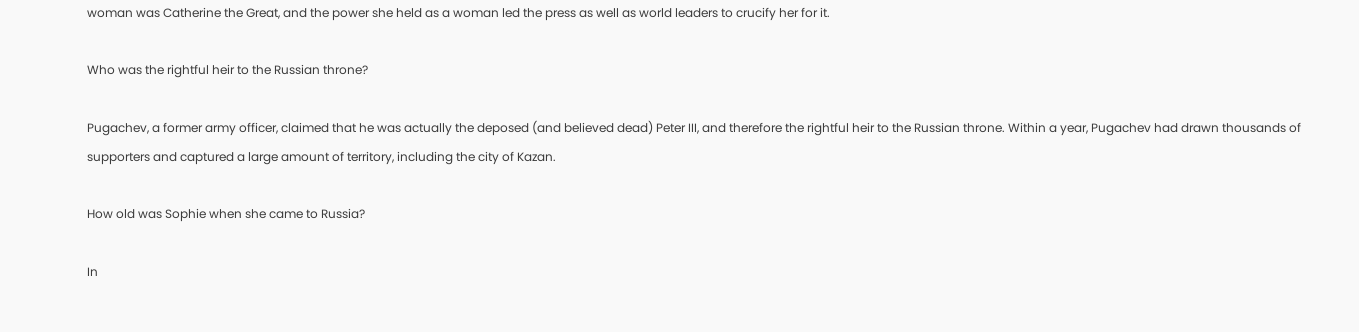woman was Catherine the Great, and the power she held as a woman led the press as well as world leaders to crucify her for it.

Who was the rightful heir to the Russian throne?

Pugachev, a former army officer, claimed that he was actually the deposed (and believed dead) Peter III, and therefore the rightful heir to the Russian throne. Within a year, Pugachev had drawn thousands of supporters and captured a large amount of territory, including the city of Kazan.

How old was Sophie when she came to Russia?

In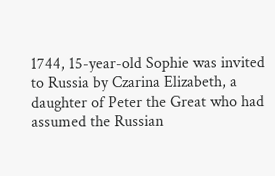1744, 15-year-old Sophie was invited to Russia by Czarina Elizabeth, a daughter of Peter the Great who had assumed the Russian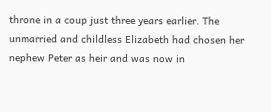throne in a coup just three years earlier. The unmarried and childless Elizabeth had chosen her nephew Peter as heir and was now in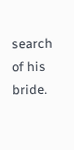search of his bride.